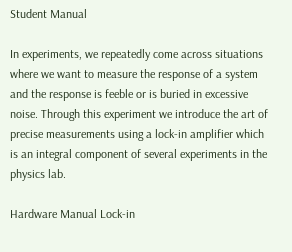Student Manual

In experiments, we repeatedly come across situations where we want to measure the response of a system and the response is feeble or is buried in excessive noise. Through this experiment we introduce the art of precise measurements using a lock-in amplifier which is an integral component of several experiments in the physics lab.

Hardware Manual Lock-in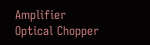Amplifier
Optical Chopper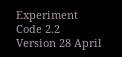Experiment Code 2.2
Version 28 April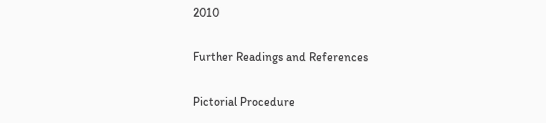2010

Further Readings and References

Pictorial Procedure